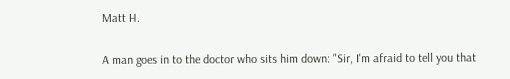Matt H.

A man goes in to the doctor who sits him down: "Sir, I'm afraid to tell you that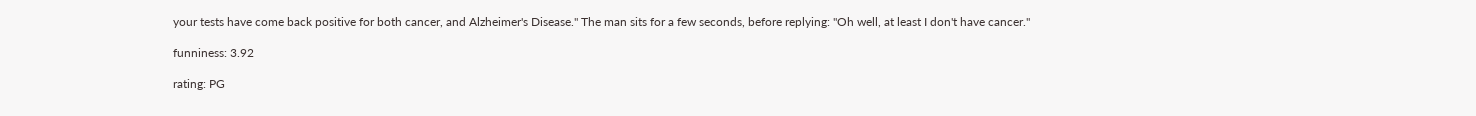your tests have come back positive for both cancer, and Alzheimer's Disease." The man sits for a few seconds, before replying: "Oh well, at least I don't have cancer."

funniness: 3.92

rating: PG